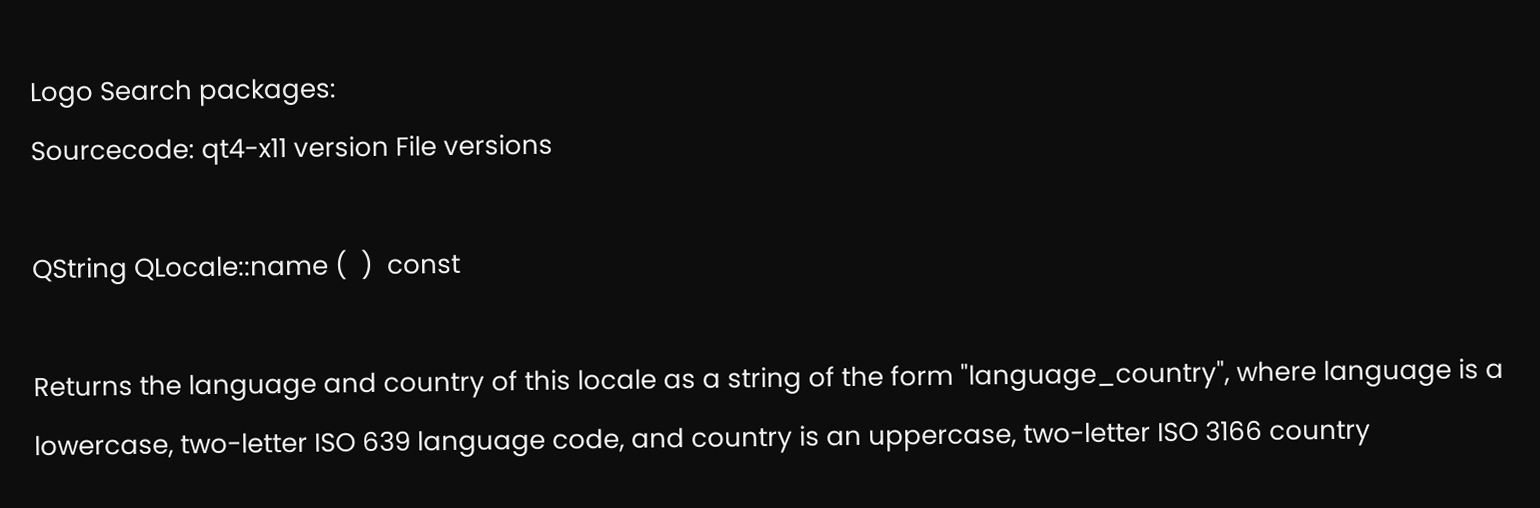Logo Search packages:
Sourcecode: qt4-x11 version File versions

QString QLocale::name (  )  const

Returns the language and country of this locale as a string of the form "language_country", where language is a lowercase, two-letter ISO 639 language code, and country is an uppercase, two-letter ISO 3166 country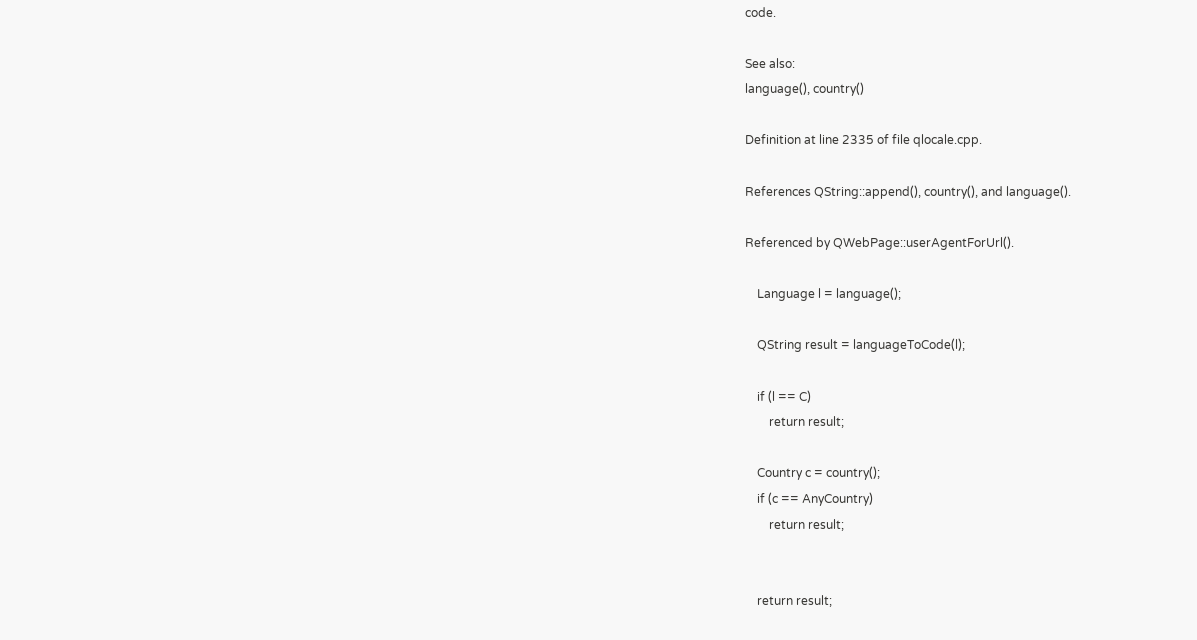code.

See also:
language(), country()

Definition at line 2335 of file qlocale.cpp.

References QString::append(), country(), and language().

Referenced by QWebPage::userAgentForUrl().

    Language l = language();

    QString result = languageToCode(l);

    if (l == C)
        return result;

    Country c = country();
    if (c == AnyCountry)
        return result;


    return result;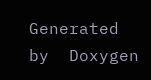Generated by  Doxygen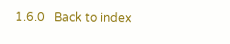1.6.0   Back to index